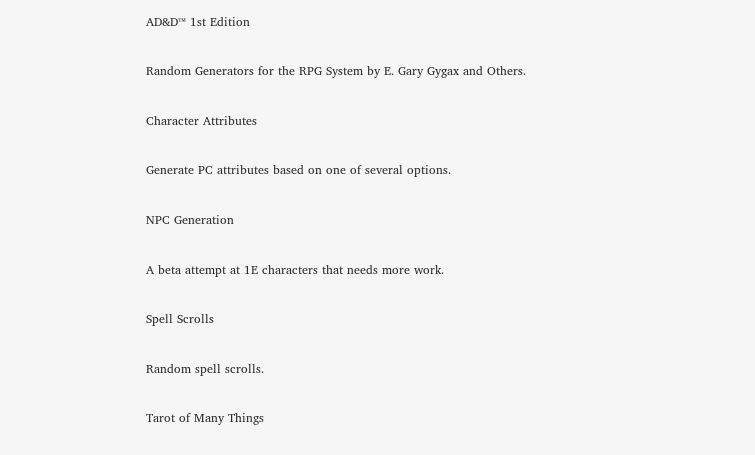AD&D™ 1st Edition

Random Generators for the RPG System by E. Gary Gygax and Others.

Character Attributes

Generate PC attributes based on one of several options.

NPC Generation

A beta attempt at 1E characters that needs more work.

Spell Scrolls

Random spell scrolls.

Tarot of Many Things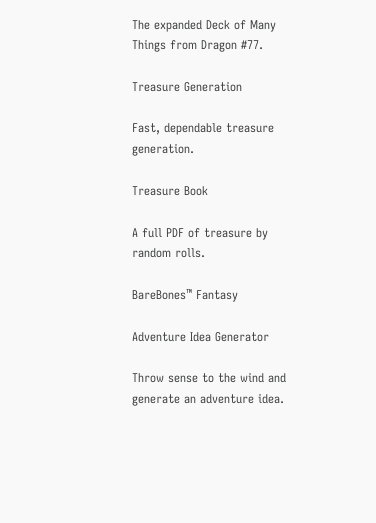The expanded Deck of Many Things from Dragon #77.

Treasure Generation

Fast, dependable treasure generation.

Treasure Book

A full PDF of treasure by random rolls.

BareBones™ Fantasy

Adventure Idea Generator

Throw sense to the wind and generate an adventure idea.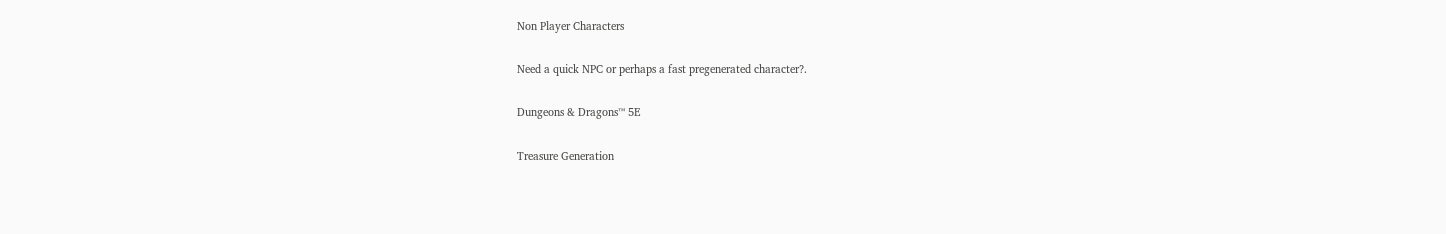Non Player Characters

Need a quick NPC or perhaps a fast pregenerated character?.

Dungeons & Dragons™ 5E

Treasure Generation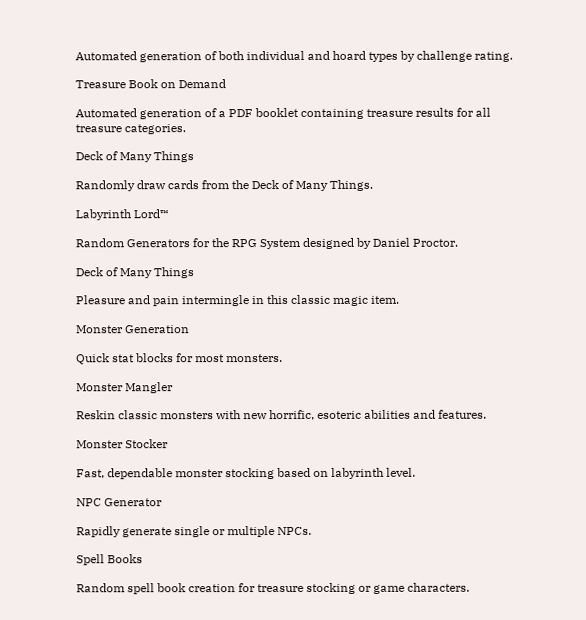Automated generation of both individual and hoard types by challenge rating.

Treasure Book on Demand

Automated generation of a PDF booklet containing treasure results for all treasure categories.

Deck of Many Things

Randomly draw cards from the Deck of Many Things.

Labyrinth Lord™

Random Generators for the RPG System designed by Daniel Proctor.

Deck of Many Things

Pleasure and pain intermingle in this classic magic item.

Monster Generation

Quick stat blocks for most monsters.

Monster Mangler

Reskin classic monsters with new horrific, esoteric abilities and features.

Monster Stocker

Fast, dependable monster stocking based on labyrinth level.

NPC Generator

Rapidly generate single or multiple NPCs.

Spell Books

Random spell book creation for treasure stocking or game characters.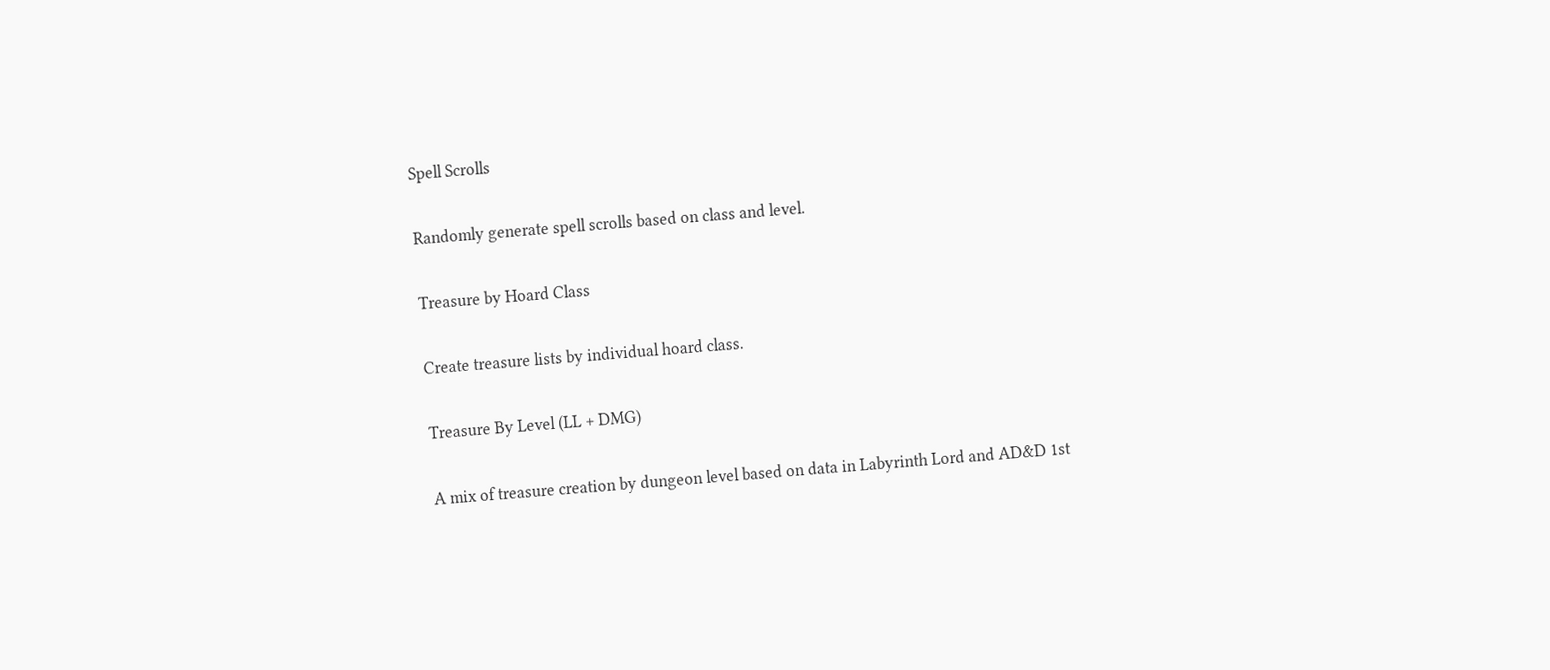Spell Scrolls

Randomly generate spell scrolls based on class and level.

Treasure by Hoard Class

Create treasure lists by individual hoard class.

Treasure By Level (LL + DMG)

A mix of treasure creation by dungeon level based on data in Labyrinth Lord and AD&D 1st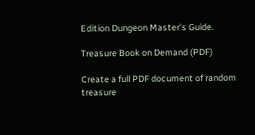Edition Dungeon Master's Guide.

Treasure Book on Demand (PDF)

Create a full PDF document of random treasure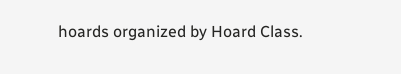hoards organized by Hoard Class.